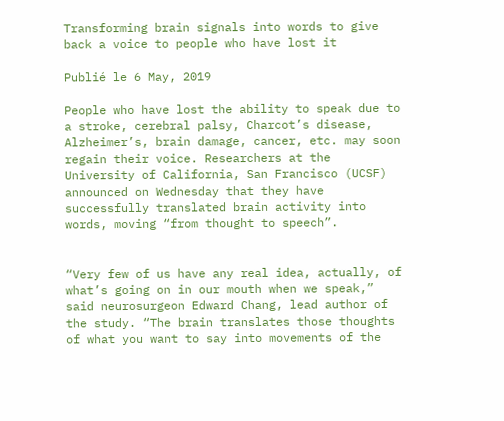Transforming brain signals into words to give back a voice to people who have lost it

Publié le 6 May, 2019

People who have lost the ability to speak due to a stroke, cerebral palsy, Charcot’s disease, Alzheimer’s, brain damage, cancer, etc. may soon regain their voice. Researchers at the University of California, San Francisco (UCSF) announced on Wednesday that they have successfully translated brain activity into words, moving “from thought to speech”.


“Very few of us have any real idea, actually, of what’s going on in our mouth when we speak,” said neurosurgeon Edward Chang, lead author of the study. “The brain translates those thoughts of what you want to say into movements of the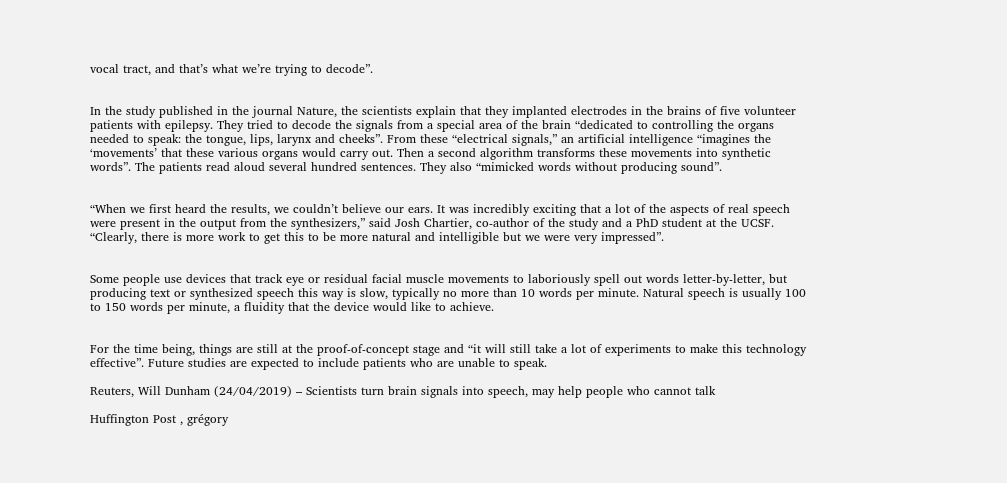vocal tract, and that’s what we’re trying to decode”.


In the study published in the journal Nature, the scientists explain that they implanted electrodes in the brains of five volunteer patients with epilepsy. They tried to decode the signals from a special area of the brain “dedicated to controlling the organs needed to speak: the tongue, lips, larynx and cheeks”. From these “electrical signals,” an artificial intelligence “imagines the ‘movements’ that these various organs would carry out. Then a second algorithm transforms these movements into synthetic words”. The patients read aloud several hundred sentences. They also “mimicked words without producing sound”.


“When we first heard the results, we couldn’t believe our ears. It was incredibly exciting that a lot of the aspects of real speech were present in the output from the synthesizers,” said Josh Chartier, co-author of the study and a PhD student at the UCSF. “Clearly, there is more work to get this to be more natural and intelligible but we were very impressed”.


Some people use devices that track eye or residual facial muscle movements to laboriously spell out words letter-by-letter, but producing text or synthesized speech this way is slow, typically no more than 10 words per minute. Natural speech is usually 100 to 150 words per minute, a fluidity that the device would like to achieve.


For the time being, things are still at the proof-of-concept stage and “it will still take a lot of experiments to make this technology effective”. Future studies are expected to include patients who are unable to speak.

Reuters, Will Dunham (24/04/2019) – Scientists turn brain signals into speech, may help people who cannot talk

Huffington Post , grégory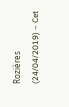Rozières (24/04/2019) – Cet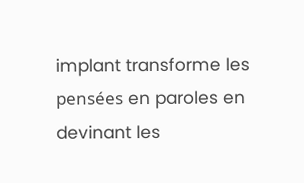implant transforme les pensées en paroles en devinant les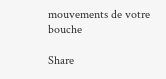mouvements de votre bouche

Share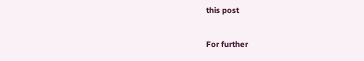this post

For further